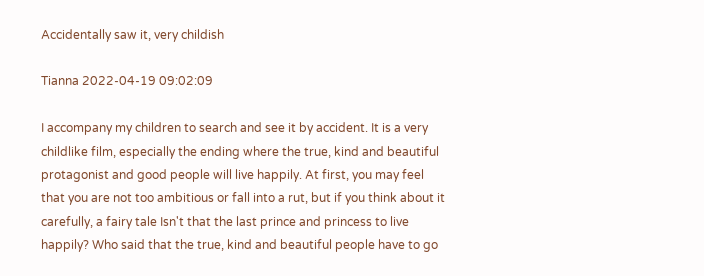Accidentally saw it, very childish

Tianna 2022-04-19 09:02:09

I accompany my children to search and see it by accident. It is a very childlike film, especially the ending where the true, kind and beautiful protagonist and good people will live happily. At first, you may feel that you are not too ambitious or fall into a rut, but if you think about it carefully, a fairy tale Isn't that the last prince and princess to live happily? Who said that the true, kind and beautiful people have to go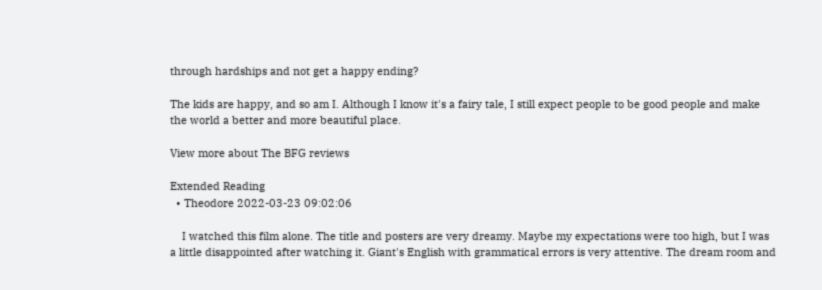through hardships and not get a happy ending?

The kids are happy, and so am I. Although I know it's a fairy tale, I still expect people to be good people and make the world a better and more beautiful place.

View more about The BFG reviews

Extended Reading
  • Theodore 2022-03-23 09:02:06

    I watched this film alone. The title and posters are very dreamy. Maybe my expectations were too high, but I was a little disappointed after watching it. Giant's English with grammatical errors is very attentive. The dream room and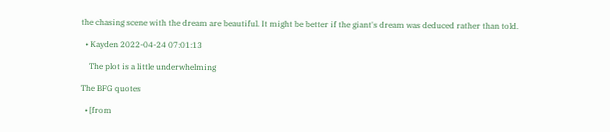the chasing scene with the dream are beautiful. It might be better if the giant's dream was deduced rather than told.

  • Kayden 2022-04-24 07:01:13

    The plot is a little underwhelming

The BFG quotes

  • [from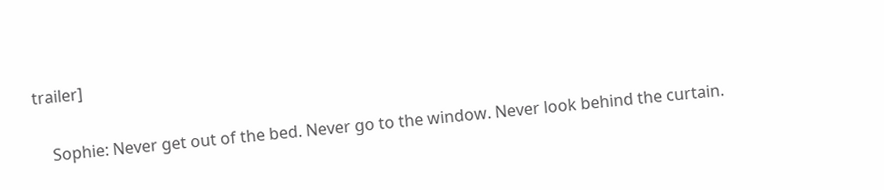trailer]

    Sophie: Never get out of the bed. Never go to the window. Never look behind the curtain.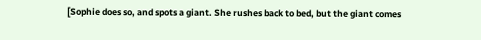[Sophie does so, and spots a giant. She rushes back to bed, but the giant comes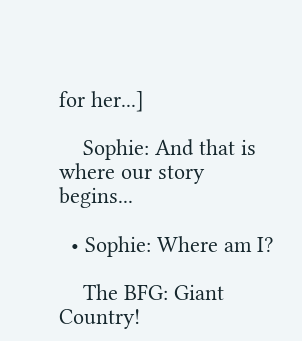for her...]

    Sophie: And that is where our story begins...

  • Sophie: Where am I?

    The BFG: Giant Country!